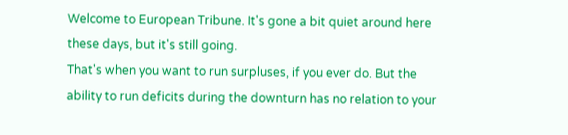Welcome to European Tribune. It's gone a bit quiet around here these days, but it's still going.
That's when you want to run surpluses, if you ever do. But the ability to run deficits during the downturn has no relation to your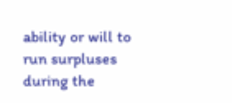ability or will to run surpluses during the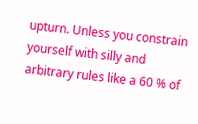upturn. Unless you constrain yourself with silly and arbitrary rules like a 60 % of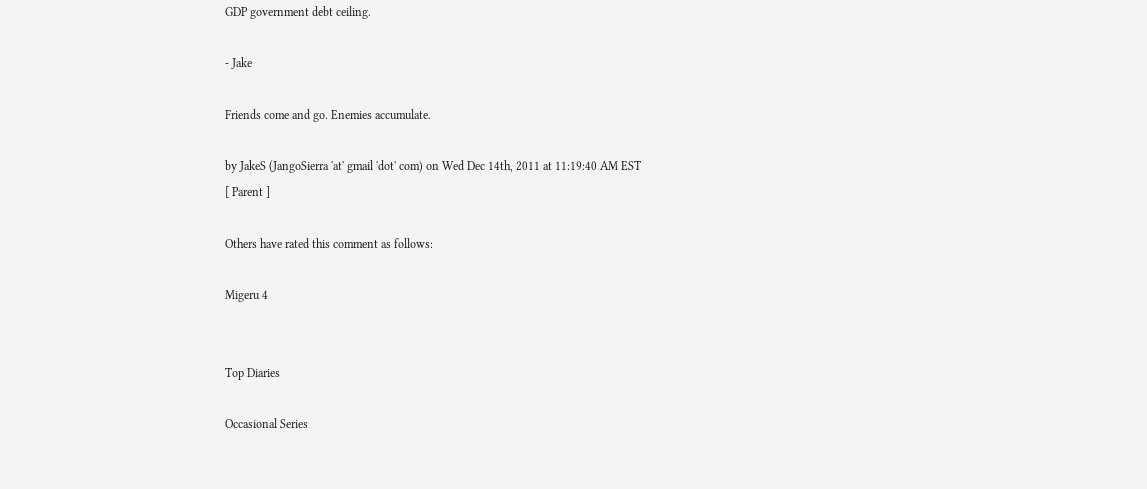GDP government debt ceiling.

- Jake

Friends come and go. Enemies accumulate.

by JakeS (JangoSierra 'at' gmail 'dot' com) on Wed Dec 14th, 2011 at 11:19:40 AM EST
[ Parent ]

Others have rated this comment as follows:

Migeru 4


Top Diaries

Occasional Series